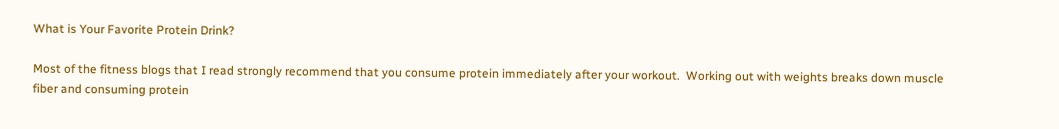What is Your Favorite Protein Drink?

Most of the fitness blogs that I read strongly recommend that you consume protein immediately after your workout.  Working out with weights breaks down muscle fiber and consuming protein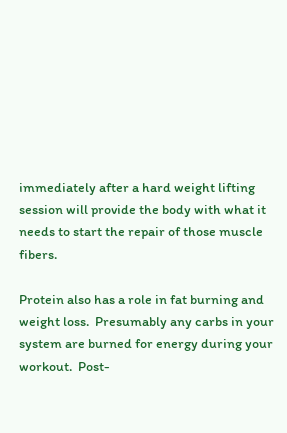immediately after a hard weight lifting session will provide the body with what it needs to start the repair of those muscle fibers.

Protein also has a role in fat burning and weight loss.  Presumably any carbs in your system are burned for energy during your workout.  Post-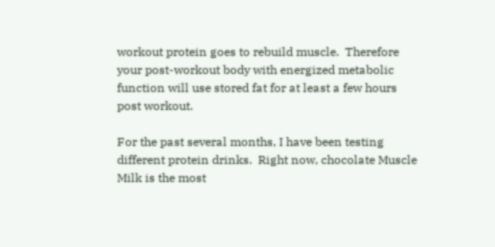workout protein goes to rebuild muscle.  Therefore your post-workout body with energized metabolic function will use stored fat for at least a few hours post workout.

For the past several months, I have been testing different protein drinks.  Right now, chocolate Muscle Milk is the most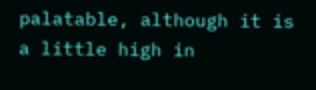palatable, although it is a little high in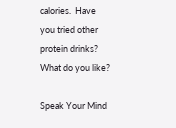calories.  Have you tried other protein drinks?  What do you like?

Speak Your Mind